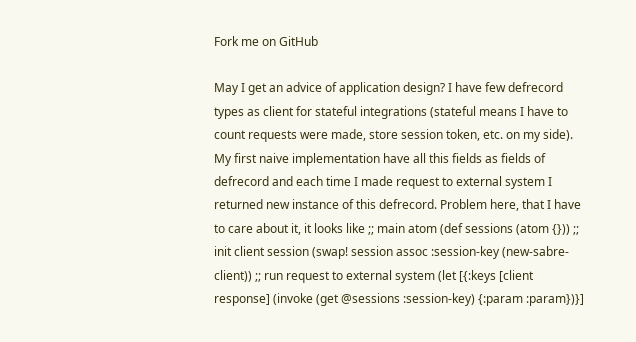Fork me on GitHub

May I get an advice of application design? I have few defrecord types as client for stateful integrations (stateful means I have to count requests were made, store session token, etc. on my side). My first naive implementation have all this fields as fields of defrecord and each time I made request to external system I returned new instance of this defrecord. Problem here, that I have to care about it, it looks like ;; main atom (def sessions (atom {})) ;; init client session (swap! session assoc :session-key (new-sabre-client)) ;; run request to external system (let [{:keys [client response] (invoke (get @sessions :session-key) {:param :param})}]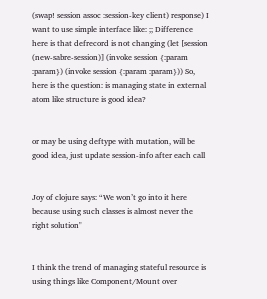(swap! session assoc :session-key client) response) I want to use simple interface like: ;; Difference here is that defrecord is not changing (let [session (new-sabre-session)] (invoke session {:param :param}) (invoke session {:param :param})) So, here is the question: is managing state in external atom like structure is good idea?


or may be using deftype with mutation, will be good idea, just update session-info after each call


Joy of clojure says: “We won’t go into it here because using such classes is almost never the right solution"


I think the trend of managing stateful resource is using things like Component/Mount over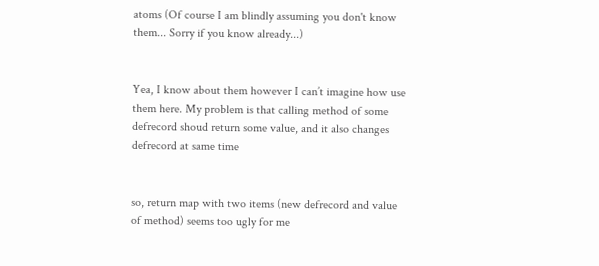atoms (Of course I am blindly assuming you don't know them... Sorry if you know already...)


Yea, I know about them however I can’t imagine how use them here. My problem is that calling method of some defrecord shoud return some value, and it also changes defrecord at same time


so, return map with two items (new defrecord and value of method) seems too ugly for me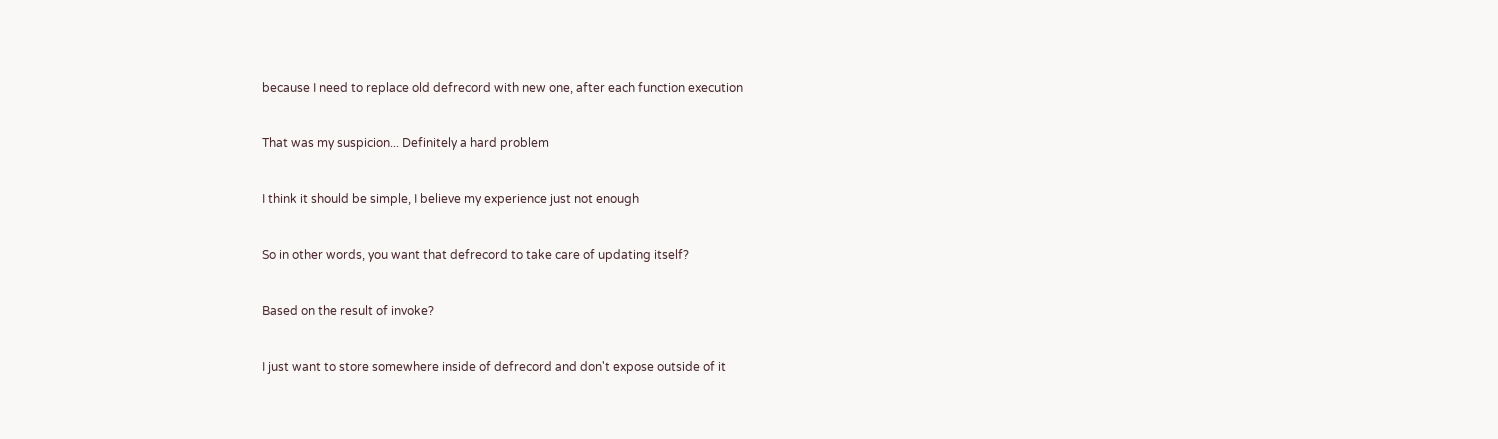because I need to replace old defrecord with new one, after each function execution


That was my suspicion... Definitely a hard problem


I think it should be simple, I believe my experience just not enough


So in other words, you want that defrecord to take care of updating itself?


Based on the result of invoke?


I just want to store somewhere inside of defrecord and don't expose outside of it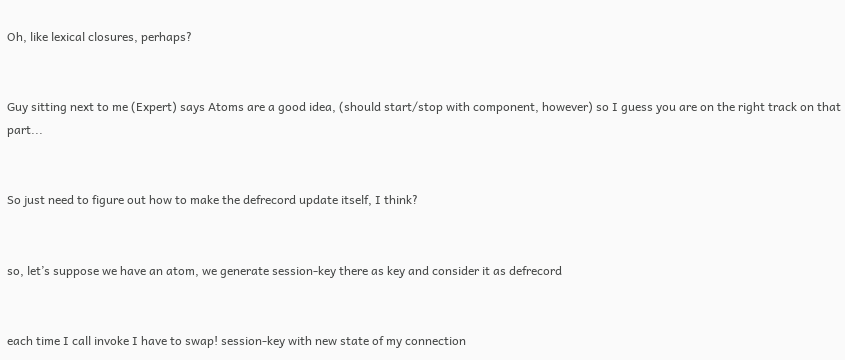Oh, like lexical closures, perhaps?


Guy sitting next to me (Expert) says Atoms are a good idea, (should start/stop with component, however) so I guess you are on the right track on that part...


So just need to figure out how to make the defrecord update itself, I think?


so, let’s suppose we have an atom, we generate session-key there as key and consider it as defrecord


each time I call invoke I have to swap! session-key with new state of my connection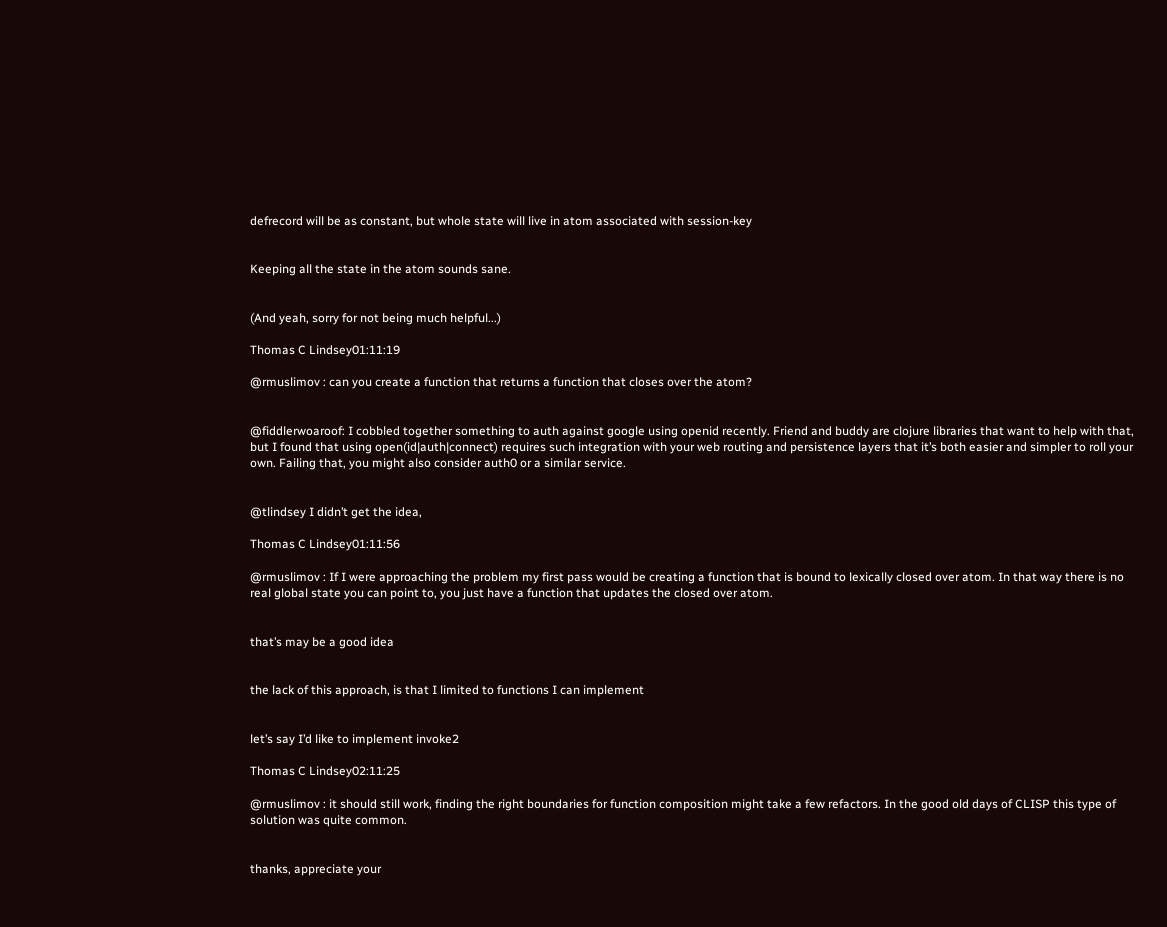defrecord will be as constant, but whole state will live in atom associated with session-key


Keeping all the state in the atom sounds sane.


(And yeah, sorry for not being much helpful...)

Thomas C Lindsey01:11:19

@rmuslimov : can you create a function that returns a function that closes over the atom?


@fiddlerwoaroof: I cobbled together something to auth against google using openid recently. Friend and buddy are clojure libraries that want to help with that, but I found that using open(id|auth|connect) requires such integration with your web routing and persistence layers that it’s both easier and simpler to roll your own. Failing that, you might also consider auth0 or a similar service.


@tlindsey I didn’t get the idea,

Thomas C Lindsey01:11:56

@rmuslimov : If I were approaching the problem my first pass would be creating a function that is bound to lexically closed over atom. In that way there is no real global state you can point to, you just have a function that updates the closed over atom.


that’s may be a good idea


the lack of this approach, is that I limited to functions I can implement


let’s say I’d like to implement invoke2

Thomas C Lindsey02:11:25

@rmuslimov : it should still work, finding the right boundaries for function composition might take a few refactors. In the good old days of CLISP this type of solution was quite common.


thanks, appreciate your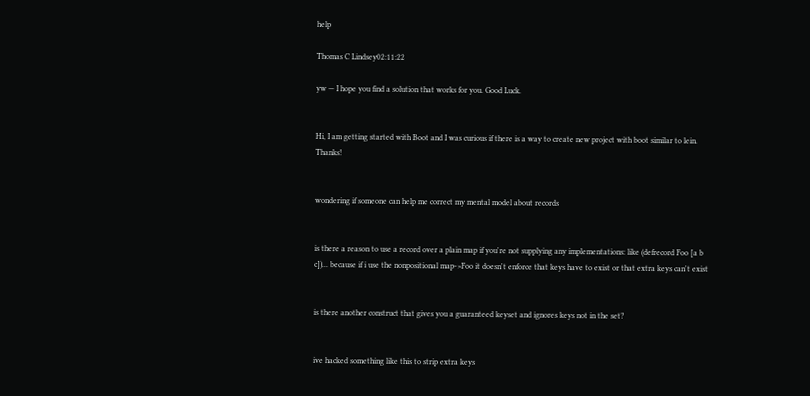help

Thomas C Lindsey02:11:22

yw — I hope you find a solution that works for you. Good Luck.


Hi, I am getting started with Boot and I was curious if there is a way to create new project with boot similar to lein. Thanks!


wondering if someone can help me correct my mental model about records


is there a reason to use a record over a plain map if you're not supplying any implementations: like (defrecord Foo [a b c])... because if i use the nonpositional map->Foo it doesn't enforce that keys have to exist or that extra keys can't exist


is there another construct that gives you a guaranteed keyset and ignores keys not in the set?


ive hacked something like this to strip extra keys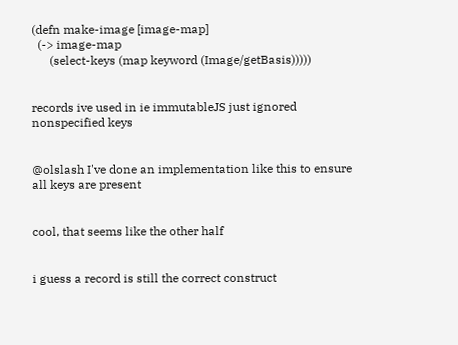(defn make-image [image-map]
  (-> image-map
      (select-keys (map keyword (Image/getBasis)))))


records ive used in ie immutableJS just ignored nonspecified keys


@olslash I've done an implementation like this to ensure all keys are present


cool, that seems like the other half


i guess a record is still the correct construct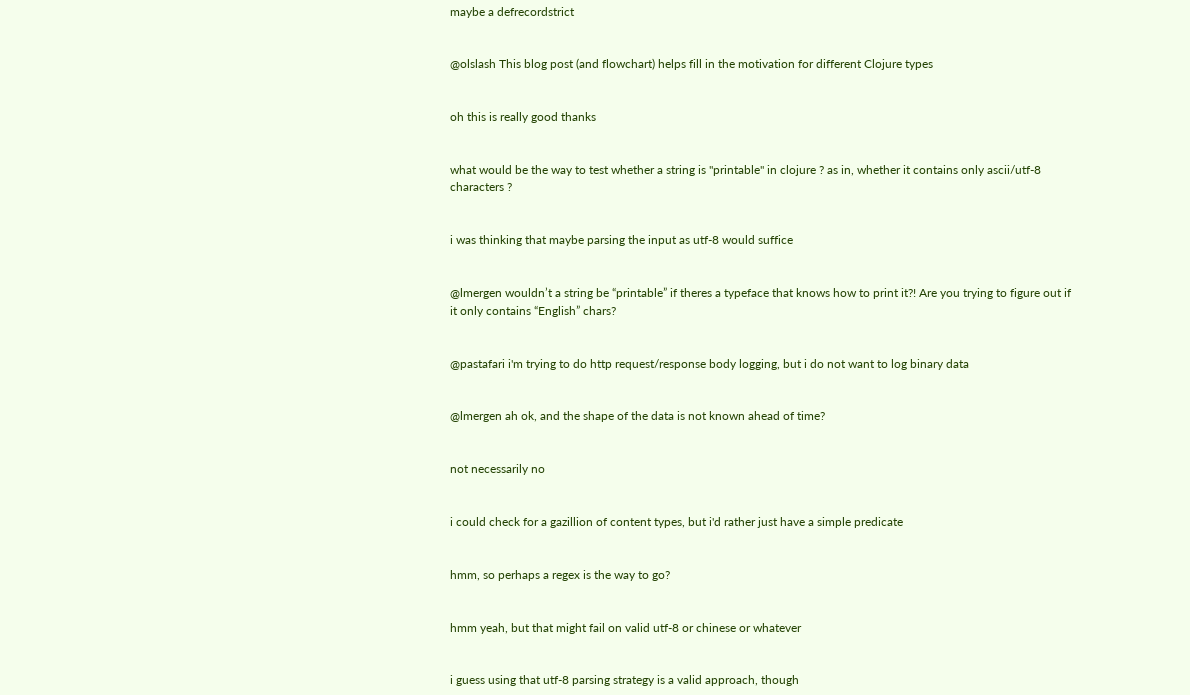maybe a defrecordstrict


@olslash This blog post (and flowchart) helps fill in the motivation for different Clojure types


oh this is really good thanks


what would be the way to test whether a string is "printable" in clojure ? as in, whether it contains only ascii/utf-8 characters ?


i was thinking that maybe parsing the input as utf-8 would suffice


@lmergen wouldn’t a string be “printable” if theres a typeface that knows how to print it?! Are you trying to figure out if it only contains “English” chars?


@pastafari i'm trying to do http request/response body logging, but i do not want to log binary data


@lmergen ah ok, and the shape of the data is not known ahead of time?


not necessarily no


i could check for a gazillion of content types, but i'd rather just have a simple predicate


hmm, so perhaps a regex is the way to go?


hmm yeah, but that might fail on valid utf-8 or chinese or whatever


i guess using that utf-8 parsing strategy is a valid approach, though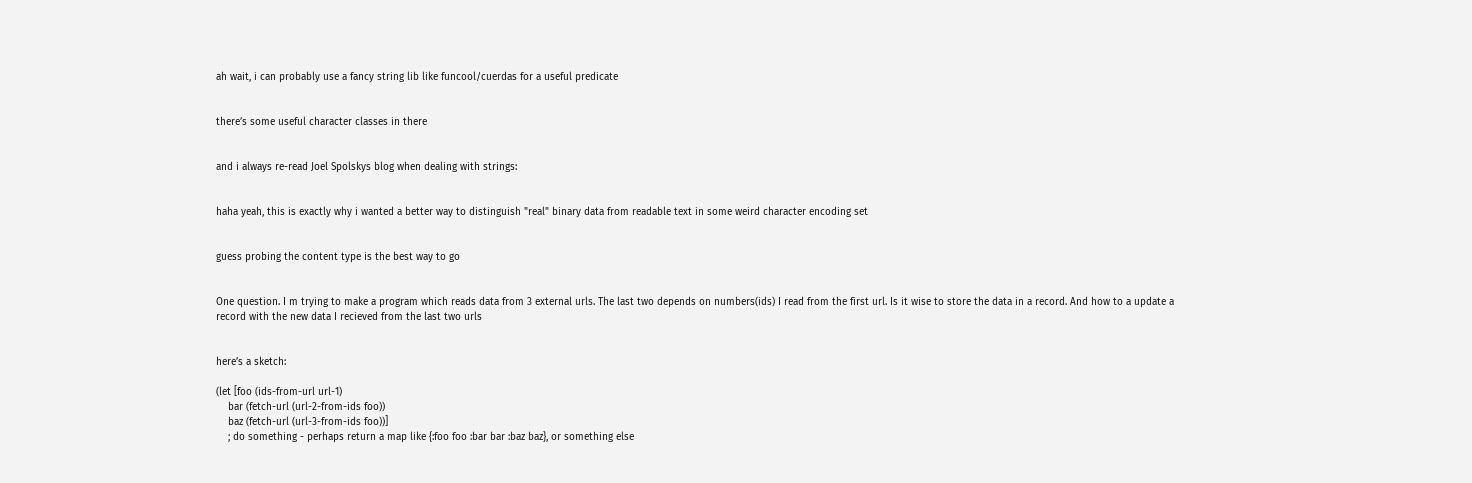ah wait, i can probably use a fancy string lib like funcool/cuerdas for a useful predicate


there’s some useful character classes in there


and i always re-read Joel Spolskys blog when dealing with strings:


haha yeah, this is exactly why i wanted a better way to distinguish "real" binary data from readable text in some weird character encoding set


guess probing the content type is the best way to go


One question. I m trying to make a program which reads data from 3 external urls. The last two depends on numbers(ids) I read from the first url. Is it wise to store the data in a record. And how to a update a record with the new data I recieved from the last two urls


here’s a sketch:

(let [foo (ids-from-url url-1)
    bar (fetch-url (url-2-from-ids foo))
    baz (fetch-url (url-3-from-ids foo))]
    ; do something - perhaps return a map like {:foo foo :bar bar :baz baz}, or something else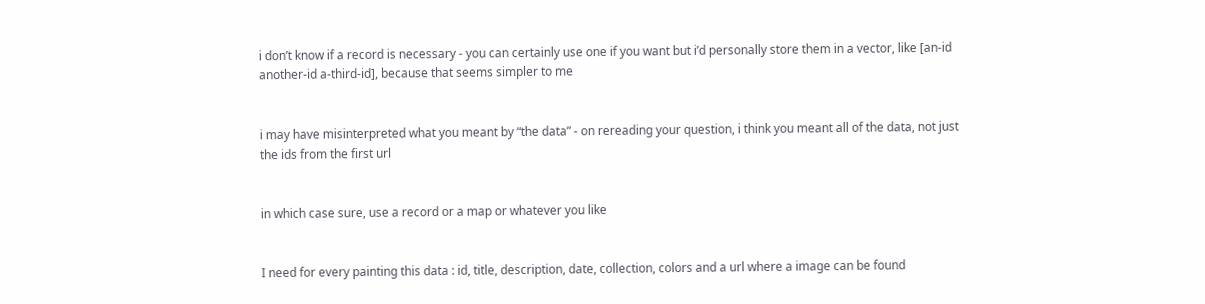i don’t know if a record is necessary - you can certainly use one if you want but i’d personally store them in a vector, like [an-id another-id a-third-id], because that seems simpler to me


i may have misinterpreted what you meant by “the data” - on rereading your question, i think you meant all of the data, not just the ids from the first url


in which case sure, use a record or a map or whatever you like


I need for every painting this data : id, title, description, date, collection, colors and a url where a image can be found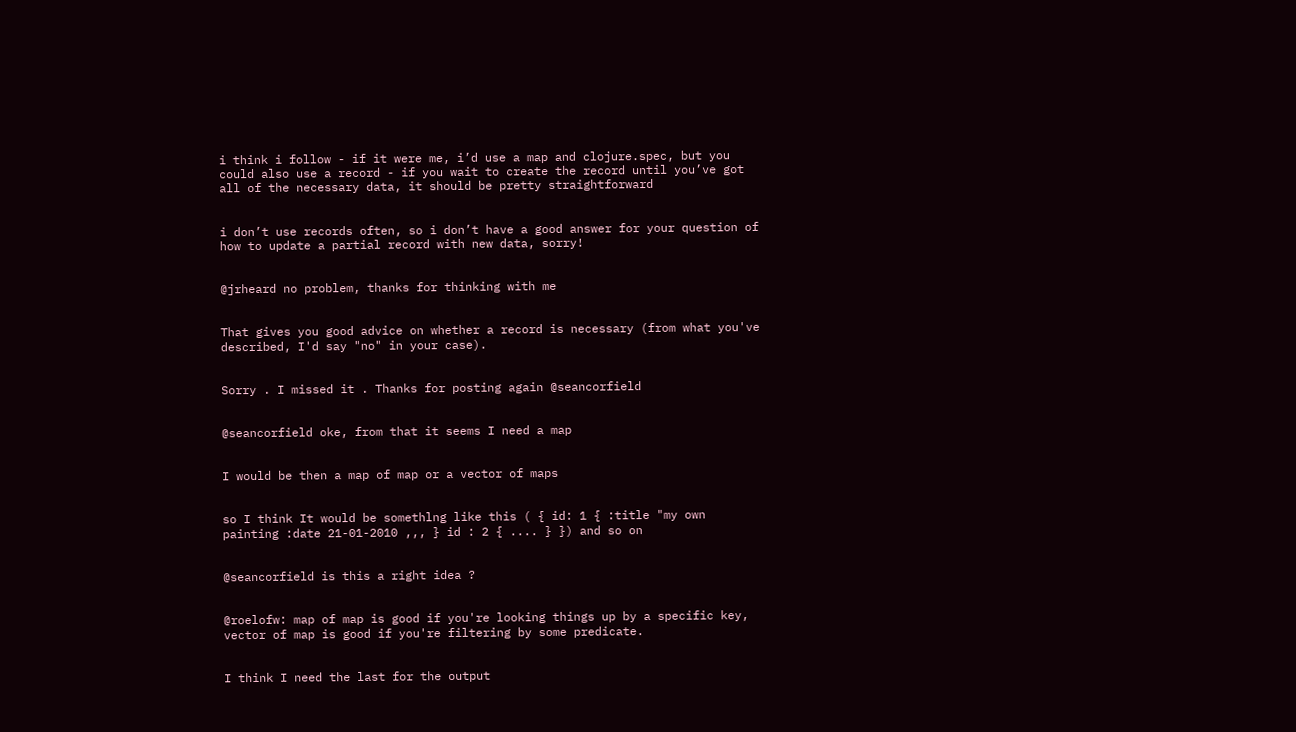i think i follow - if it were me, i’d use a map and clojure.spec, but you could also use a record - if you wait to create the record until you’ve got all of the necessary data, it should be pretty straightforward


i don’t use records often, so i don’t have a good answer for your question of how to update a partial record with new data, sorry!


@jrheard no problem, thanks for thinking with me


That gives you good advice on whether a record is necessary (from what you've described, I'd say "no" in your case).


Sorry . I missed it . Thanks for posting again @seancorfield


@seancorfield oke, from that it seems I need a map


I would be then a map of map or a vector of maps


so I think It would be somethlng like this ( { id: 1 { :title "my own painting :date 21-01-2010 ,,, } id : 2 { .... } }) and so on


@seancorfield is this a right idea ?


@roelofw: map of map is good if you're looking things up by a specific key, vector of map is good if you're filtering by some predicate.


I think I need the last for the output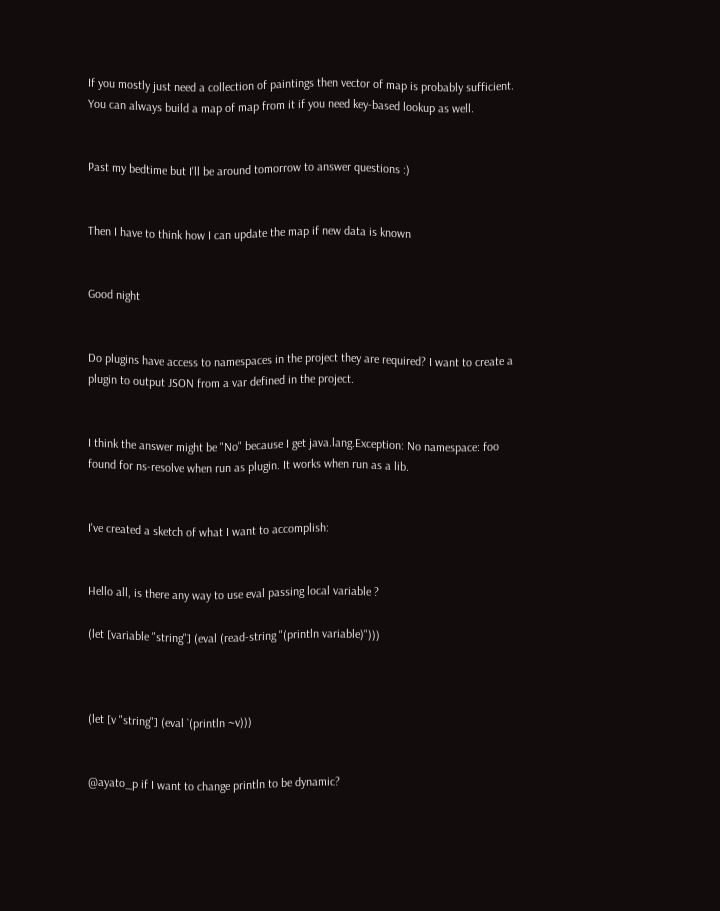If you mostly just need a collection of paintings then vector of map is probably sufficient. You can always build a map of map from it if you need key-based lookup as well.


Past my bedtime but I'll be around tomorrow to answer questions :)


Then I have to think how I can update the map if new data is known


Good night


Do plugins have access to namespaces in the project they are required? I want to create a plugin to output JSON from a var defined in the project.


I think the answer might be "No" because I get java.lang.Exception: No namespace: foo found for ns-resolve when run as plugin. It works when run as a lib.


I've created a sketch of what I want to accomplish:


Hello all, is there any way to use eval passing local variable ?

(let [variable "string"] (eval (read-string "(println variable)")))



(let [v "string"] (eval `(println ~v)))


@ayato_p if I want to change println to be dynamic?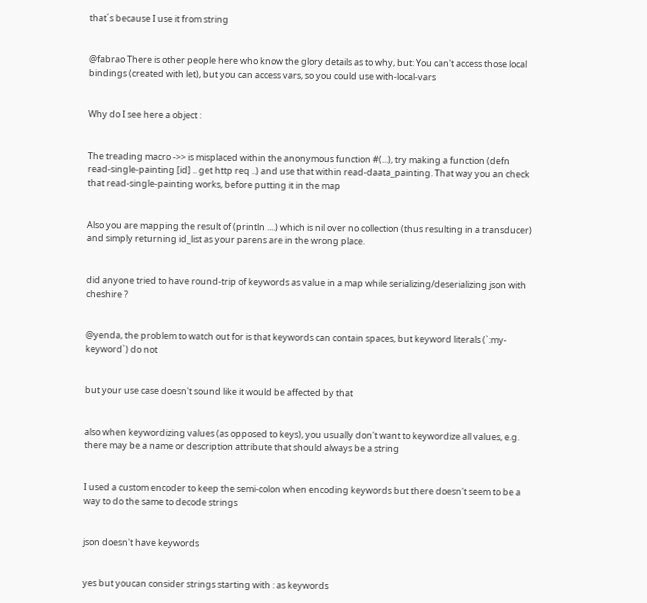that´s because I use it from string


@fabrao There is other people here who know the glory details as to why, but: You can't access those local bindings (created with let), but you can access vars, so you could use with-local-vars


Why do I see here a object :


The treading macro ->> is misplaced within the anonymous function #(...), try making a function (defn read-single-painting [id] .. get http req ..) and use that within read-daata_painting. That way you an check that read-single-painting works, before putting it in the map


Also you are mapping the result of (println ....) which is nil over no collection (thus resulting in a transducer) and simply returning id_list as your parens are in the wrong place.


did anyone tried to have round-trip of keywords as value in a map while serializing/deserializing json with cheshire ?


@yenda, the problem to watch out for is that keywords can contain spaces, but keyword literals (`:my-keyword`) do not


but your use case doesn't sound like it would be affected by that


also when keywordizing values (as opposed to keys), you usually don't want to keywordize all values, e.g. there may be a name or description attribute that should always be a string


I used a custom encoder to keep the semi-colon when encoding keywords but there doesn't seem to be a way to do the same to decode strings


json doesn't have keywords


yes but youcan consider strings starting with : as keywords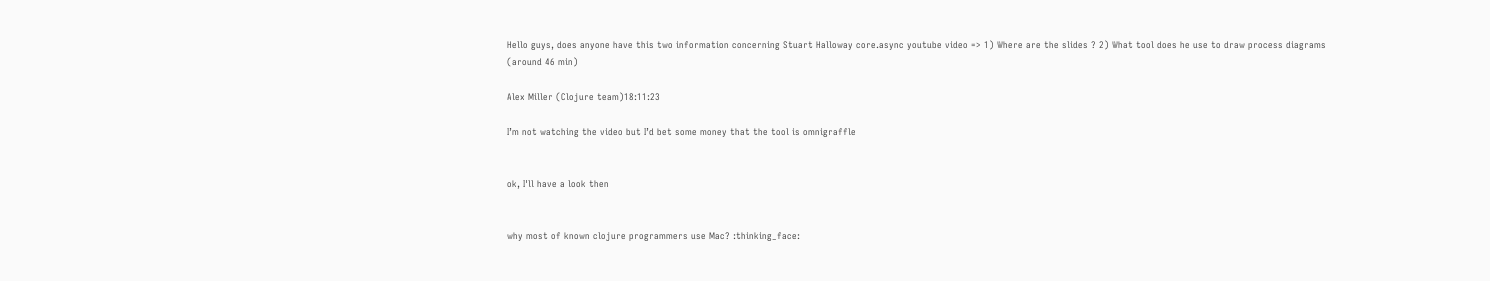Hello guys, does anyone have this two information concerning Stuart Halloway core.async youtube video => 1) Where are the slides ? 2) What tool does he use to draw process diagrams (around 46 min)

Alex Miller (Clojure team)18:11:23

I’m not watching the video but I’d bet some money that the tool is omnigraffle


ok, I'll have a look then


why most of known clojure programmers use Mac? :thinking_face: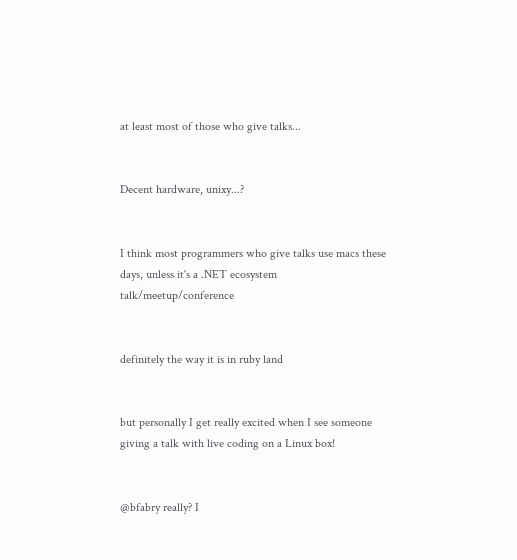at least most of those who give talks...


Decent hardware, unixy...?


I think most programmers who give talks use macs these days, unless it's a .NET ecosystem talk/meetup/conference


definitely the way it is in ruby land


but personally I get really excited when I see someone giving a talk with live coding on a Linux box!


@bfabry really? I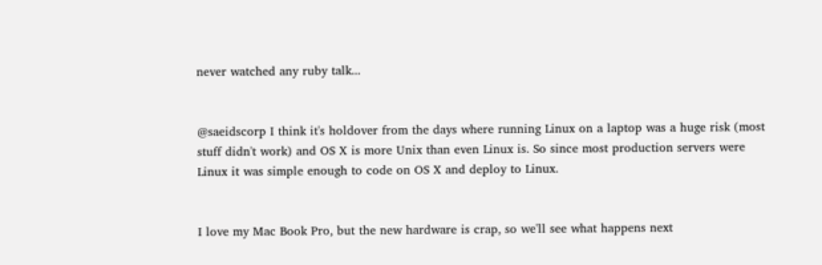never watched any ruby talk...


@saeidscorp I think it's holdover from the days where running Linux on a laptop was a huge risk (most stuff didn't work) and OS X is more Unix than even Linux is. So since most production servers were Linux it was simple enough to code on OS X and deploy to Linux.


I love my Mac Book Pro, but the new hardware is crap, so we'll see what happens next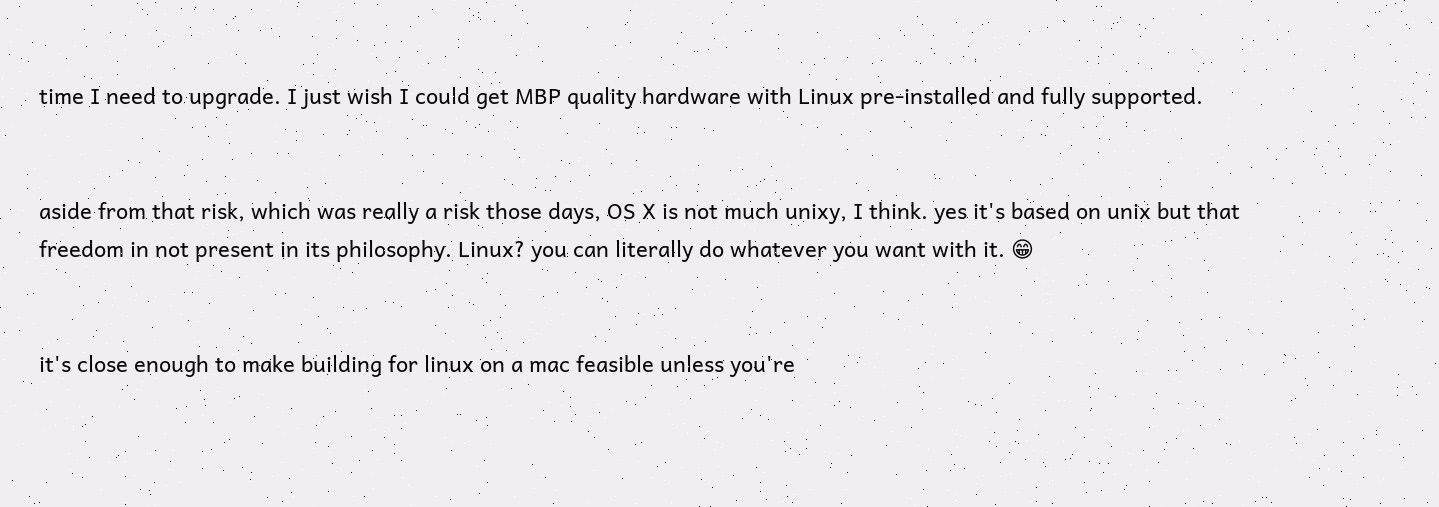time I need to upgrade. I just wish I could get MBP quality hardware with Linux pre-installed and fully supported.


aside from that risk, which was really a risk those days, OS X is not much unixy, I think. yes it's based on unix but that freedom in not present in its philosophy. Linux? you can literally do whatever you want with it. 😁


it's close enough to make building for linux on a mac feasible unless you're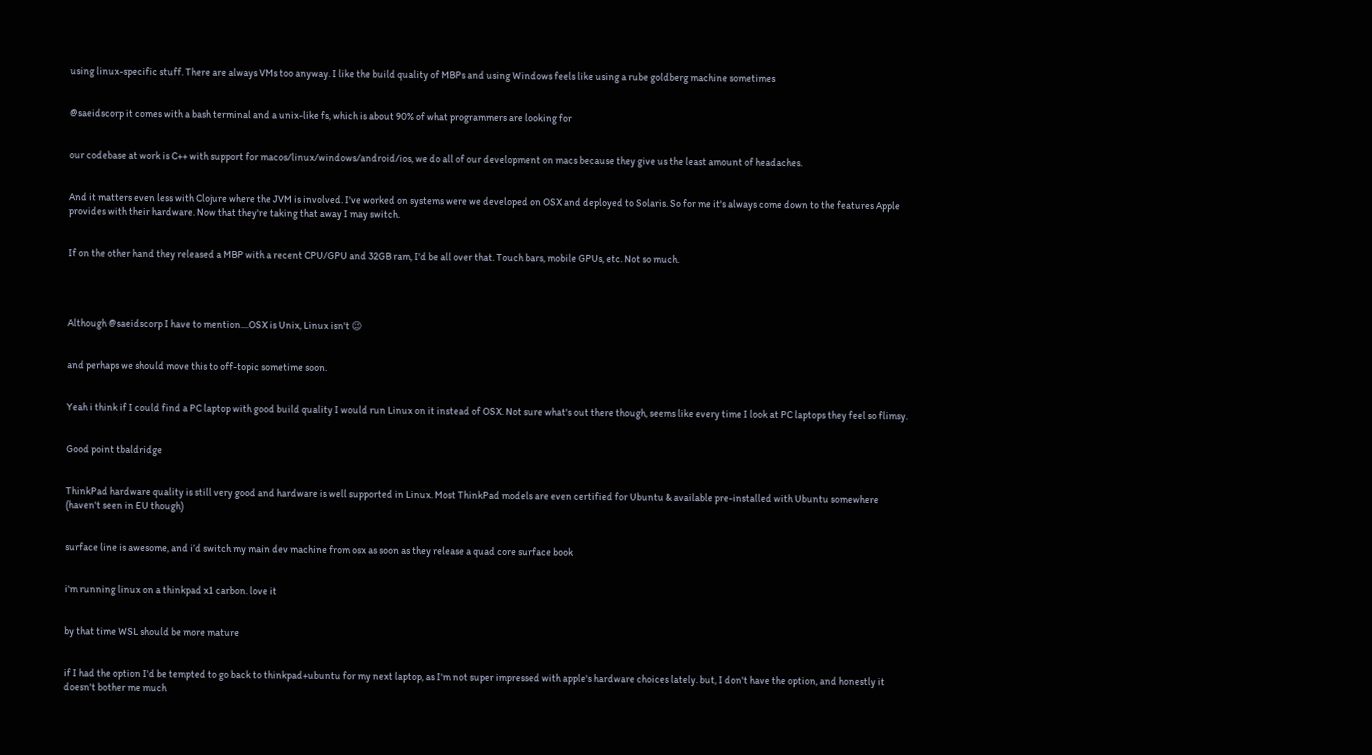using linux-specific stuff. There are always VMs too anyway. I like the build quality of MBPs and using Windows feels like using a rube goldberg machine sometimes


@saeidscorp it comes with a bash terminal and a unix-like fs, which is about 90% of what programmers are looking for


our codebase at work is C++ with support for macos/linux/windows/android/ios, we do all of our development on macs because they give us the least amount of headaches.


And it matters even less with Clojure where the JVM is involved. I've worked on systems were we developed on OSX and deployed to Solaris. So for me it's always come down to the features Apple provides with their hardware. Now that they're taking that away I may switch.


If on the other hand they released a MBP with a recent CPU/GPU and 32GB ram, I'd be all over that. Touch bars, mobile GPUs, etc. Not so much.




Although @saeidscorp I have to mention....OSX is Unix, Linux isn't 😉


and perhaps we should move this to off-topic sometime soon.


Yeah i think if I could find a PC laptop with good build quality I would run Linux on it instead of OSX. Not sure what's out there though, seems like every time I look at PC laptops they feel so flimsy.


Good point tbaldridge


ThinkPad hardware quality is still very good and hardware is well supported in Linux. Most ThinkPad models are even certified for Ubuntu & available pre-installed with Ubuntu somewhere (haven't seen in EU though)


surface line is awesome, and i’d switch my main dev machine from osx as soon as they release a quad core surface book


i'm running linux on a thinkpad x1 carbon. love it


by that time WSL should be more mature


if I had the option I'd be tempted to go back to thinkpad+ubuntu for my next laptop, as I'm not super impressed with apple's hardware choices lately. but, I don't have the option, and honestly it doesn't bother me much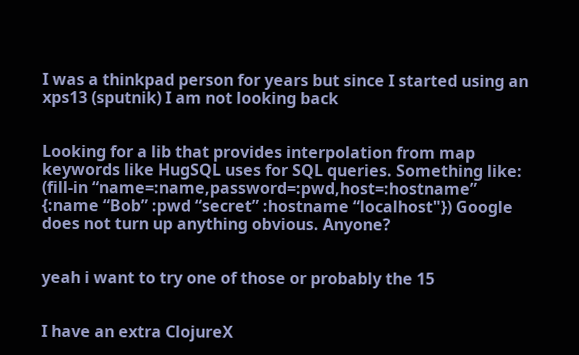I was a thinkpad person for years but since I started using an xps13 (sputnik) I am not looking back


Looking for a lib that provides interpolation from map keywords like HugSQL uses for SQL queries. Something like: (fill-in “name=:name,password=:pwd,host=:hostname” {:name “Bob” :pwd “secret” :hostname “localhost"}) Google does not turn up anything obvious. Anyone?


yeah i want to try one of those or probably the 15


I have an extra ClojureX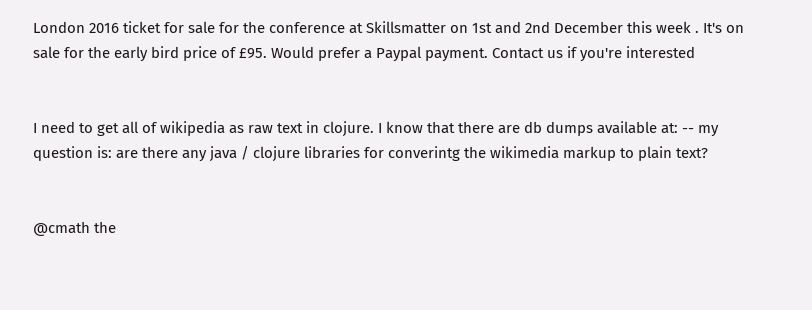London 2016 ticket for sale for the conference at Skillsmatter on 1st and 2nd December this week . It's on sale for the early bird price of £95. Would prefer a Paypal payment. Contact us if you're interested


I need to get all of wikipedia as raw text in clojure. I know that there are db dumps available at: -- my question is: are there any java / clojure libraries for converintg the wikimedia markup to plain text?


@cmath the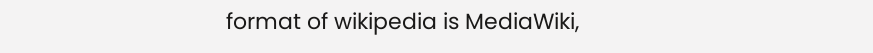format of wikipedia is MediaWiki,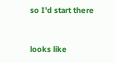so I'd start there


looks like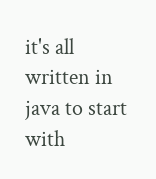it's all written in java to start with